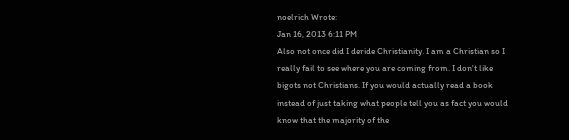noelrich Wrote:
Jan 16, 2013 6:11 PM
Also not once did I deride Christianity. I am a Christian so I really fail to see where you are coming from. I don't like bigots not Christians. If you would actually read a book instead of just taking what people tell you as fact you would know that the majority of the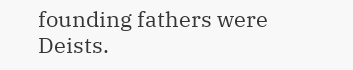founding fathers were Deists.